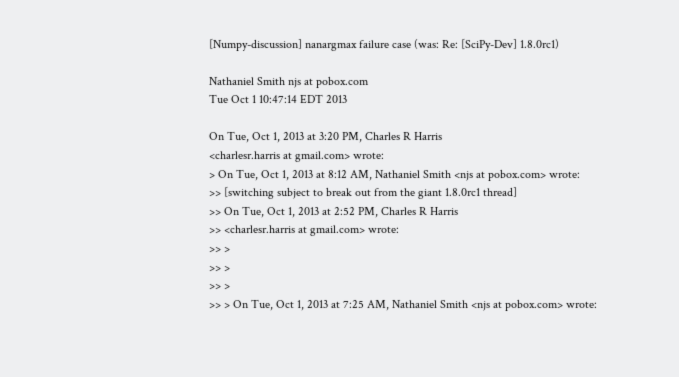[Numpy-discussion] nanargmax failure case (was: Re: [SciPy-Dev] 1.8.0rc1)

Nathaniel Smith njs at pobox.com
Tue Oct 1 10:47:14 EDT 2013

On Tue, Oct 1, 2013 at 3:20 PM, Charles R Harris
<charlesr.harris at gmail.com> wrote:
> On Tue, Oct 1, 2013 at 8:12 AM, Nathaniel Smith <njs at pobox.com> wrote:
>> [switching subject to break out from the giant 1.8.0rc1 thread]
>> On Tue, Oct 1, 2013 at 2:52 PM, Charles R Harris
>> <charlesr.harris at gmail.com> wrote:
>> >
>> >
>> >
>> > On Tue, Oct 1, 2013 at 7:25 AM, Nathaniel Smith <njs at pobox.com> wrote: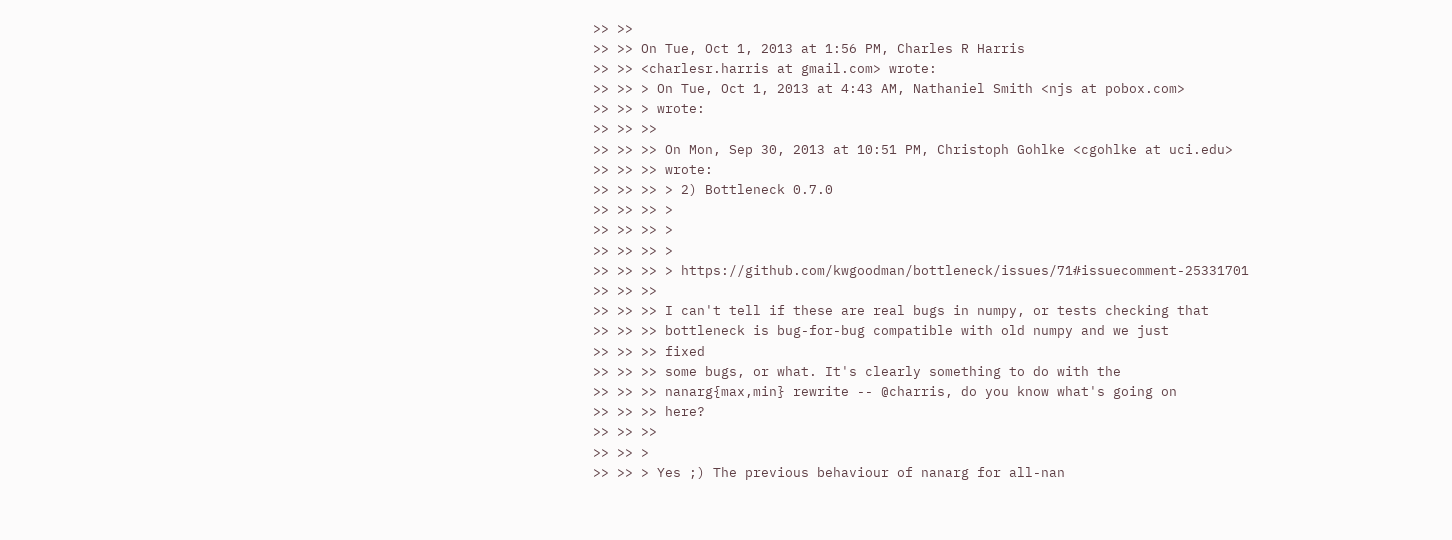>> >>
>> >> On Tue, Oct 1, 2013 at 1:56 PM, Charles R Harris
>> >> <charlesr.harris at gmail.com> wrote:
>> >> > On Tue, Oct 1, 2013 at 4:43 AM, Nathaniel Smith <njs at pobox.com>
>> >> > wrote:
>> >> >>
>> >> >> On Mon, Sep 30, 2013 at 10:51 PM, Christoph Gohlke <cgohlke at uci.edu>
>> >> >> wrote:
>> >> >> > 2) Bottleneck 0.7.0
>> >> >> >
>> >> >> >
>> >> >> >
>> >> >> > https://github.com/kwgoodman/bottleneck/issues/71#issuecomment-25331701
>> >> >>
>> >> >> I can't tell if these are real bugs in numpy, or tests checking that
>> >> >> bottleneck is bug-for-bug compatible with old numpy and we just
>> >> >> fixed
>> >> >> some bugs, or what. It's clearly something to do with the
>> >> >> nanarg{max,min} rewrite -- @charris, do you know what's going on
>> >> >> here?
>> >> >>
>> >> >
>> >> > Yes ;) The previous behaviour of nanarg for all-nan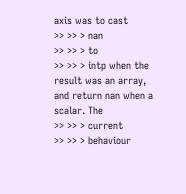axis was to cast
>> >> > nan
>> >> > to
>> >> > intp when the result was an array, and return nan when a scalar. The
>> >> > current
>> >> > behaviour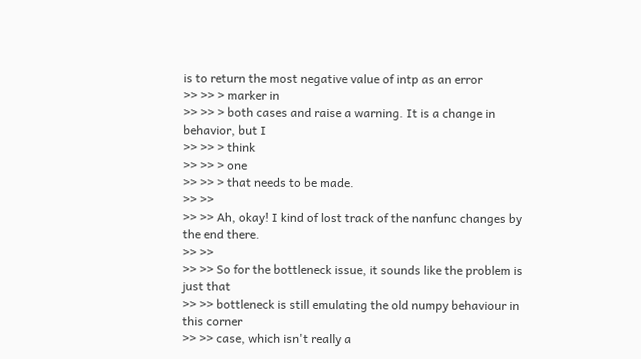is to return the most negative value of intp as an error
>> >> > marker in
>> >> > both cases and raise a warning. It is a change in behavior, but I
>> >> > think
>> >> > one
>> >> > that needs to be made.
>> >>
>> >> Ah, okay! I kind of lost track of the nanfunc changes by the end there.
>> >>
>> >> So for the bottleneck issue, it sounds like the problem is just that
>> >> bottleneck is still emulating the old numpy behaviour in this corner
>> >> case, which isn't really a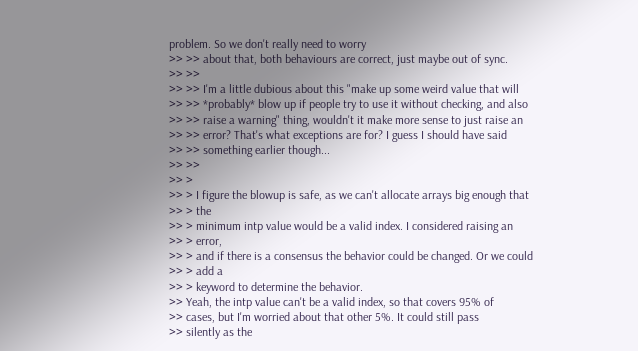problem. So we don't really need to worry
>> >> about that, both behaviours are correct, just maybe out of sync.
>> >>
>> >> I'm a little dubious about this "make up some weird value that will
>> >> *probably* blow up if people try to use it without checking, and also
>> >> raise a warning" thing, wouldn't it make more sense to just raise an
>> >> error? That's what exceptions are for? I guess I should have said
>> >> something earlier though...
>> >>
>> >
>> > I figure the blowup is safe, as we can't allocate arrays big enough that
>> > the
>> > minimum intp value would be a valid index. I considered raising an
>> > error,
>> > and if there is a consensus the behavior could be changed. Or we could
>> > add a
>> > keyword to determine the behavior.
>> Yeah, the intp value can't be a valid index, so that covers 95% of
>> cases, but I'm worried about that other 5%. It could still pass
>> silently as the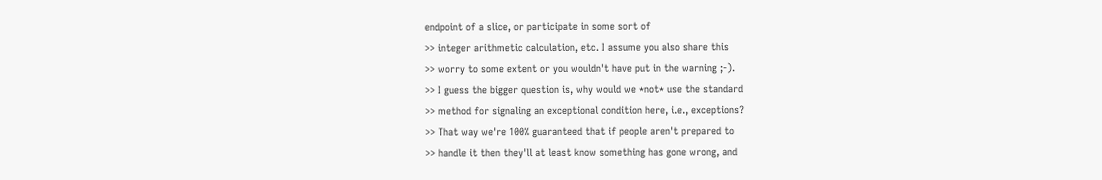endpoint of a slice, or participate in some sort of
>> integer arithmetic calculation, etc. I assume you also share this
>> worry to some extent or you wouldn't have put in the warning ;-).
>> I guess the bigger question is, why would we *not* use the standard
>> method for signaling an exceptional condition here, i.e., exceptions?
>> That way we're 100% guaranteed that if people aren't prepared to
>> handle it then they'll at least know something has gone wrong, and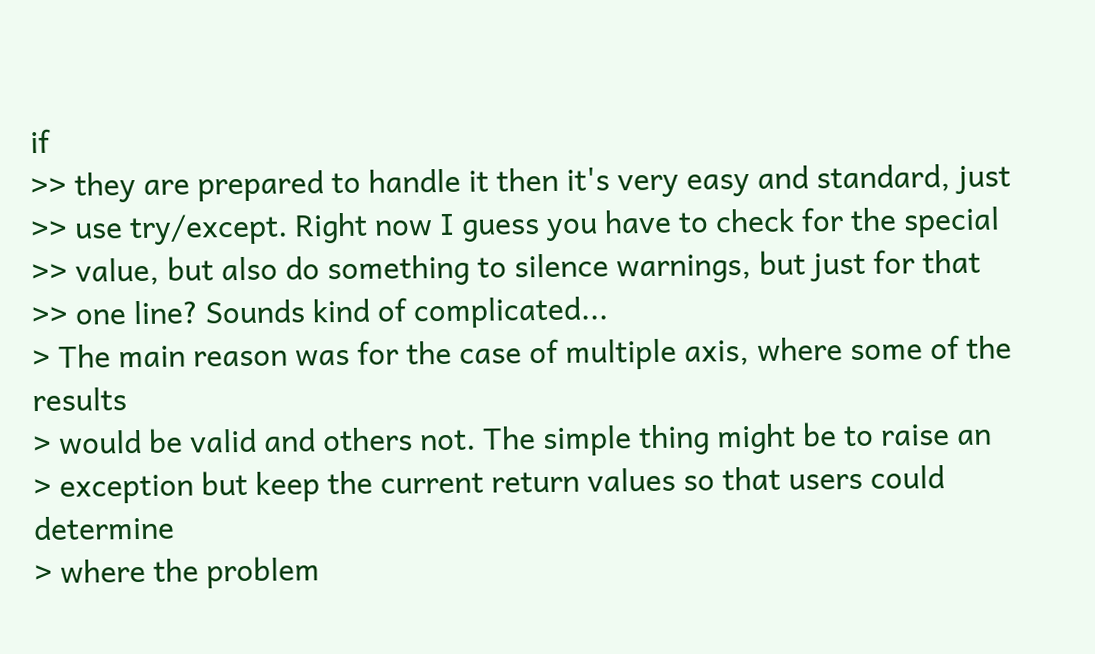if
>> they are prepared to handle it then it's very easy and standard, just
>> use try/except. Right now I guess you have to check for the special
>> value, but also do something to silence warnings, but just for that
>> one line? Sounds kind of complicated...
> The main reason was for the case of multiple axis, where some of the results
> would be valid and others not. The simple thing might be to raise an
> exception but keep the current return values so that users could determine
> where the problem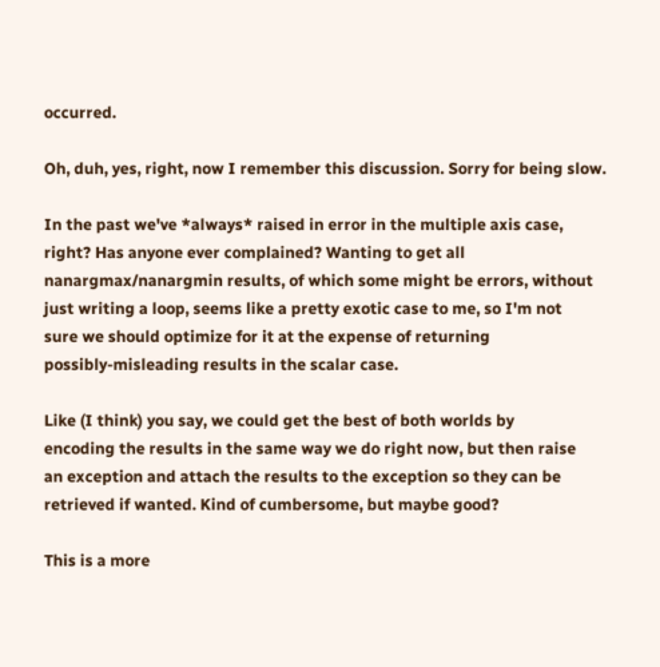occurred.

Oh, duh, yes, right, now I remember this discussion. Sorry for being slow.

In the past we've *always* raised in error in the multiple axis case,
right? Has anyone ever complained? Wanting to get all
nanargmax/nanargmin results, of which some might be errors, without
just writing a loop, seems like a pretty exotic case to me, so I'm not
sure we should optimize for it at the expense of returning
possibly-misleading results in the scalar case.

Like (I think) you say, we could get the best of both worlds by
encoding the results in the same way we do right now, but then raise
an exception and attach the results to the exception so they can be
retrieved if wanted. Kind of cumbersome, but maybe good?

This is a more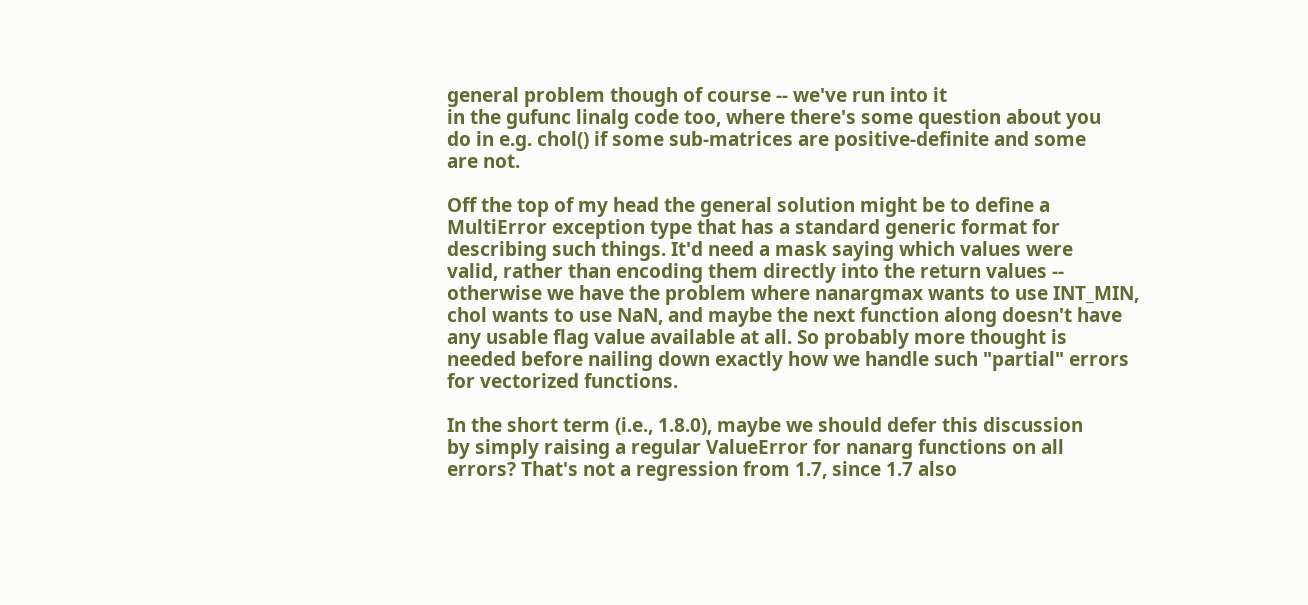general problem though of course -- we've run into it
in the gufunc linalg code too, where there's some question about you
do in e.g. chol() if some sub-matrices are positive-definite and some
are not.

Off the top of my head the general solution might be to define a
MultiError exception type that has a standard generic format for
describing such things. It'd need a mask saying which values were
valid, rather than encoding them directly into the return values --
otherwise we have the problem where nanargmax wants to use INT_MIN,
chol wants to use NaN, and maybe the next function along doesn't have
any usable flag value available at all. So probably more thought is
needed before nailing down exactly how we handle such "partial" errors
for vectorized functions.

In the short term (i.e., 1.8.0), maybe we should defer this discussion
by simply raising a regular ValueError for nanarg functions on all
errors? That's not a regression from 1.7, since 1.7 also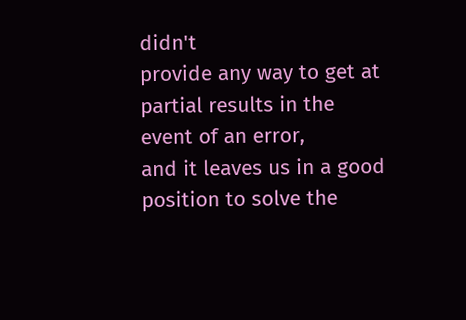didn't
provide any way to get at partial results in the event of an error,
and it leaves us in a good position to solve the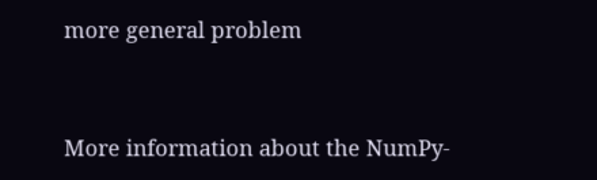more general problem


More information about the NumPy-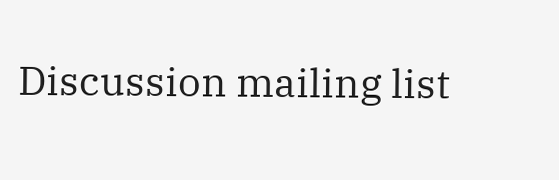Discussion mailing list